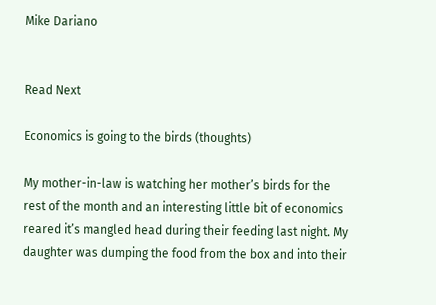Mike Dariano


Read Next

Economics is going to the birds (thoughts)

My mother-in-law is watching her mother’s birds for the rest of the month and an interesting little bit of economics reared it’s mangled head during their feeding last night. My daughter was dumping the food from the box and into their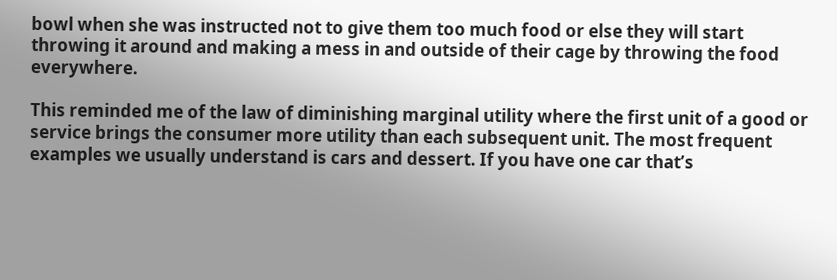bowl when she was instructed not to give them too much food or else they will start throwing it around and making a mess in and outside of their cage by throwing the food everywhere.

This reminded me of the law of diminishing marginal utility where the first unit of a good or service brings the consumer more utility than each subsequent unit. The most frequent examples we usually understand is cars and dessert. If you have one car that’s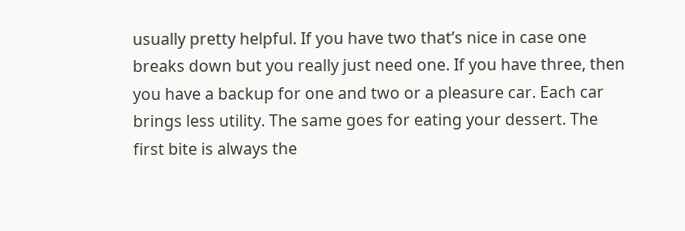usually pretty helpful. If you have two that’s nice in case one breaks down but you really just need one. If you have three, then you have a backup for one and two or a pleasure car. Each car brings less utility. The same goes for eating your dessert. The first bite is always the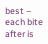best – each bite after is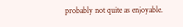probably not quite as enjoyable.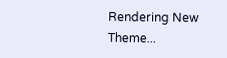Rendering New Theme...